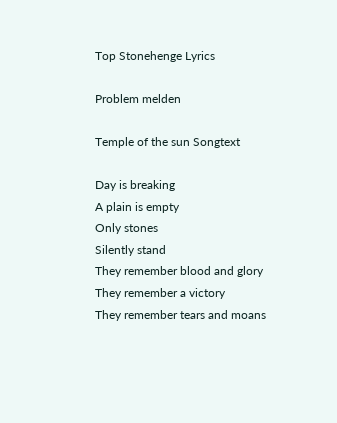Top Stonehenge Lyrics

Problem melden

Temple of the sun Songtext

Day is breaking
A plain is empty
Only stones
Silently stand
They remember blood and glory
They remember a victory
They remember tears and moans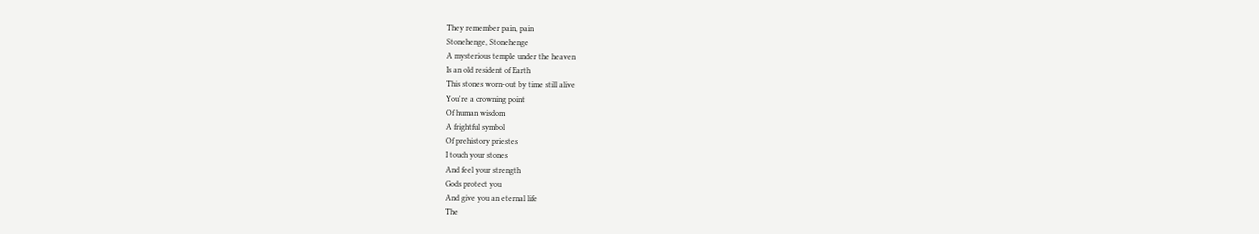They remember pain, pain
Stonehenge, Stonehenge
A mysterious temple under the heaven
Is an old resident of Earth
This stones worn-out by time still alive
You're a crowning point
Of human wisdom
A frightful symbol
Of prehistory priestes
I touch your stones
And feel your strength
Gods protect you
And give you an eternal life
The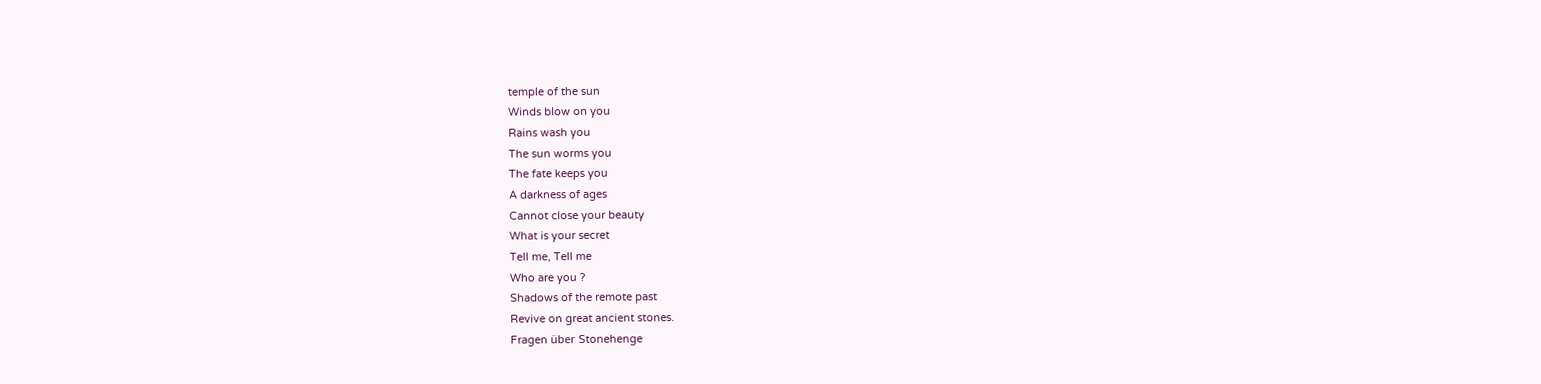temple of the sun
Winds blow on you
Rains wash you
The sun worms you
The fate keeps you
A darkness of ages
Cannot close your beauty
What is your secret
Tell me, Tell me
Who are you ?
Shadows of the remote past
Revive on great ancient stones.
Fragen über Stonehenge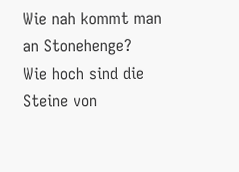Wie nah kommt man an Stonehenge?
Wie hoch sind die Steine von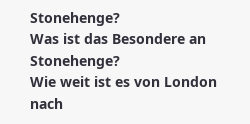Stonehenge?
Was ist das Besondere an Stonehenge?
Wie weit ist es von London nach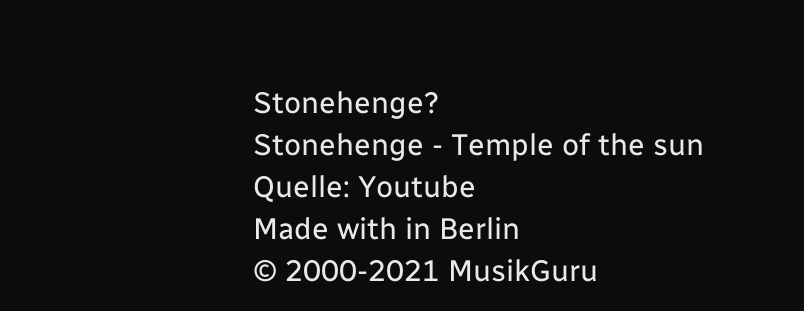Stonehenge?
Stonehenge - Temple of the sun
Quelle: Youtube
Made with in Berlin
© 2000-2021 MusikGuru